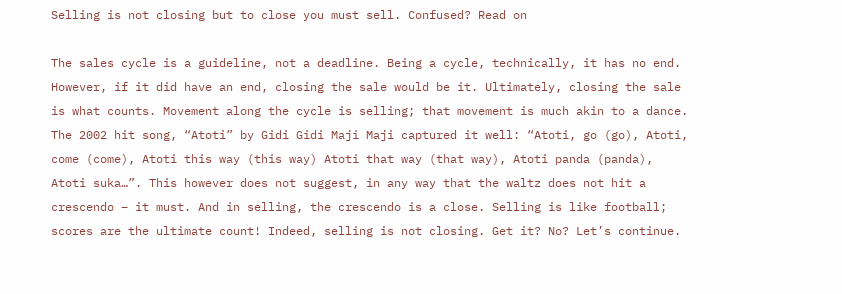Selling is not closing but to close you must sell. Confused? Read on

The sales cycle is a guideline, not a deadline. Being a cycle, technically, it has no end. However, if it did have an end, closing the sale would be it. Ultimately, closing the sale is what counts. Movement along the cycle is selling; that movement is much akin to a dance. The 2002 hit song, “Atoti” by Gidi Gidi Maji Maji captured it well: “Atoti, go (go), Atoti, come (come), Atoti this way (this way) Atoti that way (that way), Atoti panda (panda), Atoti suka…”. This however does not suggest, in any way that the waltz does not hit a crescendo – it must. And in selling, the crescendo is a close. Selling is like football; scores are the ultimate count! Indeed, selling is not closing. Get it? No? Let’s continue.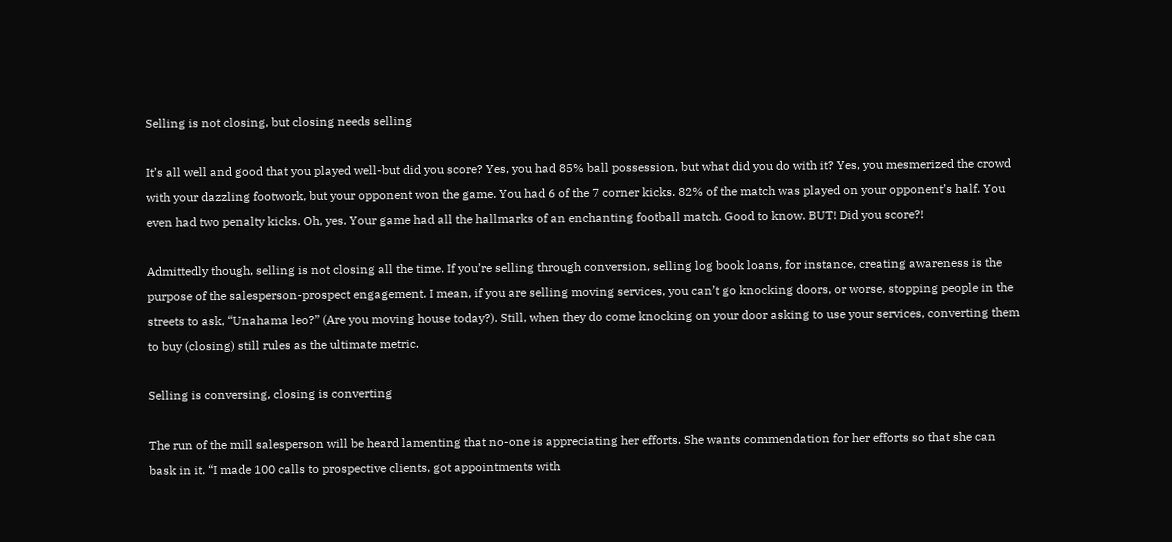Selling is not closing, but closing needs selling

It’s all well and good that you played well-but did you score? Yes, you had 85% ball possession, but what did you do with it? Yes, you mesmerized the crowd with your dazzling footwork, but your opponent won the game. You had 6 of the 7 corner kicks. 82% of the match was played on your opponent’s half. You even had two penalty kicks. Oh, yes. Your game had all the hallmarks of an enchanting football match. Good to know. BUT! Did you score?!

Admittedly though, selling is not closing all the time. If you’re selling through conversion, selling log book loans, for instance, creating awareness is the purpose of the salesperson-prospect engagement. I mean, if you are selling moving services, you can’t go knocking doors, or worse, stopping people in the streets to ask, “Unahama leo?” (Are you moving house today?). Still, when they do come knocking on your door asking to use your services, converting them to buy (closing) still rules as the ultimate metric.

Selling is conversing, closing is converting

The run of the mill salesperson will be heard lamenting that no-one is appreciating her efforts. She wants commendation for her efforts so that she can bask in it. “I made 100 calls to prospective clients, got appointments with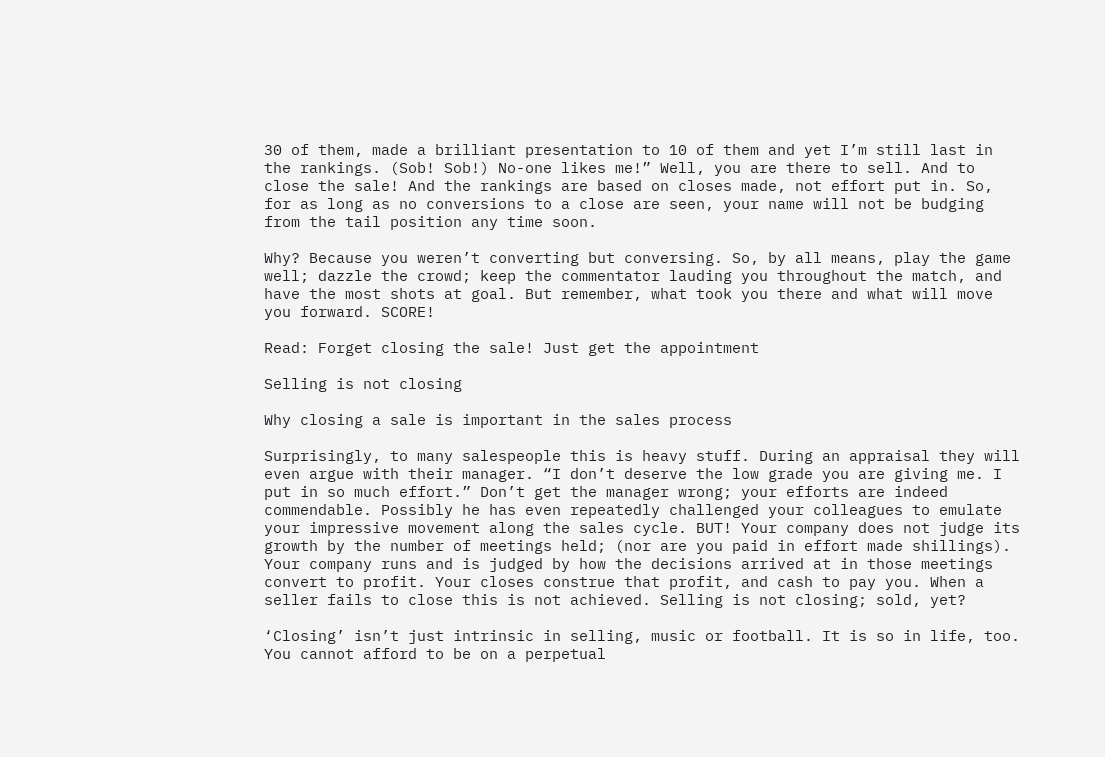30 of them, made a brilliant presentation to 10 of them and yet I’m still last in the rankings. (Sob! Sob!) No-one likes me!” Well, you are there to sell. And to close the sale! And the rankings are based on closes made, not effort put in. So, for as long as no conversions to a close are seen, your name will not be budging from the tail position any time soon.

Why? Because you weren’t converting but conversing. So, by all means, play the game well; dazzle the crowd; keep the commentator lauding you throughout the match, and have the most shots at goal. But remember, what took you there and what will move you forward. SCORE!

Read: Forget closing the sale! Just get the appointment

Selling is not closing

Why closing a sale is important in the sales process

Surprisingly, to many salespeople this is heavy stuff. During an appraisal they will even argue with their manager. “I don’t deserve the low grade you are giving me. I put in so much effort.” Don’t get the manager wrong; your efforts are indeed commendable. Possibly he has even repeatedly challenged your colleagues to emulate your impressive movement along the sales cycle. BUT! Your company does not judge its growth by the number of meetings held; (nor are you paid in effort made shillings). Your company runs and is judged by how the decisions arrived at in those meetings convert to profit. Your closes construe that profit, and cash to pay you. When a seller fails to close this is not achieved. Selling is not closing; sold, yet?

‘Closing’ isn’t just intrinsic in selling, music or football. It is so in life, too. You cannot afford to be on a perpetual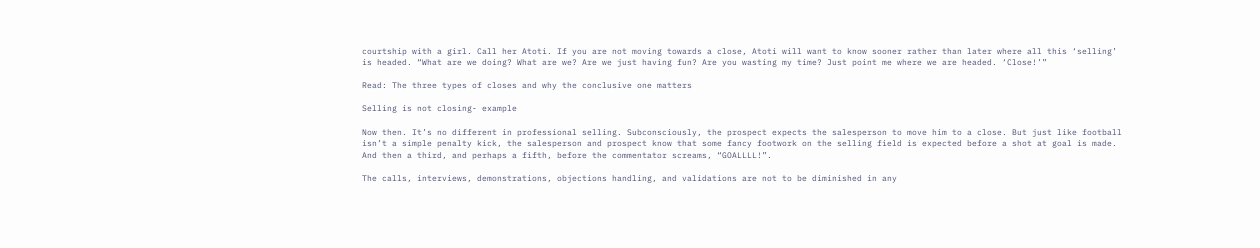courtship with a girl. Call her Atoti. If you are not moving towards a close, Atoti will want to know sooner rather than later where all this ‘selling’ is headed. “What are we doing? What are we? Are we just having fun? Are you wasting my time? Just point me where we are headed. ‘Close!’”

Read: The three types of closes and why the conclusive one matters

Selling is not closing- example

Now then. It’s no different in professional selling. Subconsciously, the prospect expects the salesperson to move him to a close. But just like football isn’t a simple penalty kick, the salesperson and prospect know that some fancy footwork on the selling field is expected before a shot at goal is made. And then a third, and perhaps a fifth, before the commentator screams, “GOALLLL!”.

The calls, interviews, demonstrations, objections handling, and validations are not to be diminished in any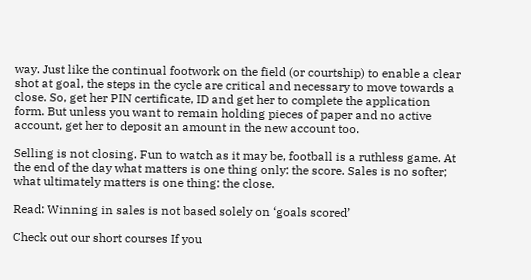way. Just like the continual footwork on the field (or courtship) to enable a clear shot at goal, the steps in the cycle are critical and necessary to move towards a close. So, get her PIN certificate, ID and get her to complete the application form. But unless you want to remain holding pieces of paper and no active account, get her to deposit an amount in the new account too.

Selling is not closing. Fun to watch as it may be, football is a ruthless game. At the end of the day what matters is one thing only: the score. Sales is no softer; what ultimately matters is one thing: the close.

Read: Winning in sales is not based solely on ‘goals scored’

Check out our short courses If you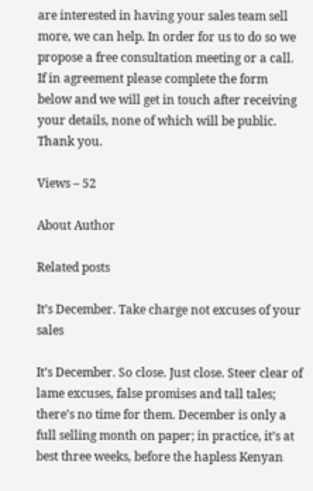are interested in having your sales team sell more, we can help. In order for us to do so we propose a free consultation meeting or a call. If in agreement please complete the form below and we will get in touch after receiving your details, none of which will be public. Thank you.

Views – 52

About Author

Related posts

It’s December. Take charge not excuses of your sales

It’s December. So close. Just close. Steer clear of lame excuses, false promises and tall tales; there’s no time for them. December is only a full selling month on paper; in practice, it’s at best three weeks, before the hapless Kenyan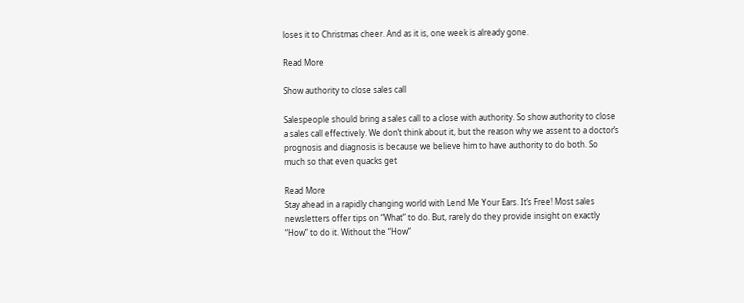loses it to Christmas cheer. And as it is, one week is already gone.

Read More

Show authority to close sales call

Salespeople should bring a sales call to a close with authority. So show authority to close a sales call effectively. We don’t think about it, but the reason why we assent to a doctor’s prognosis and diagnosis is because we believe him to have authority to do both. So much so that even quacks get

Read More
Stay ahead in a rapidly changing world with Lend Me Your Ears. It’s Free! Most sales newsletters offer tips on “What” to do. But, rarely do they provide insight on exactly “How” to do it. Without the “How”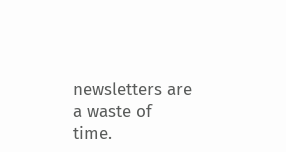newsletters are a waste of time.